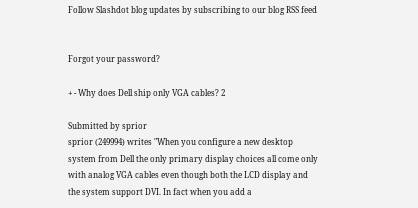Follow Slashdot blog updates by subscribing to our blog RSS feed


Forgot your password?

+ - Why does Dell ship only VGA cables? 2

Submitted by sprior
sprior (249994) writes "When you configure a new desktop system from Dell the only primary display choices all come only with analog VGA cables even though both the LCD display and the system support DVI. In fact when you add a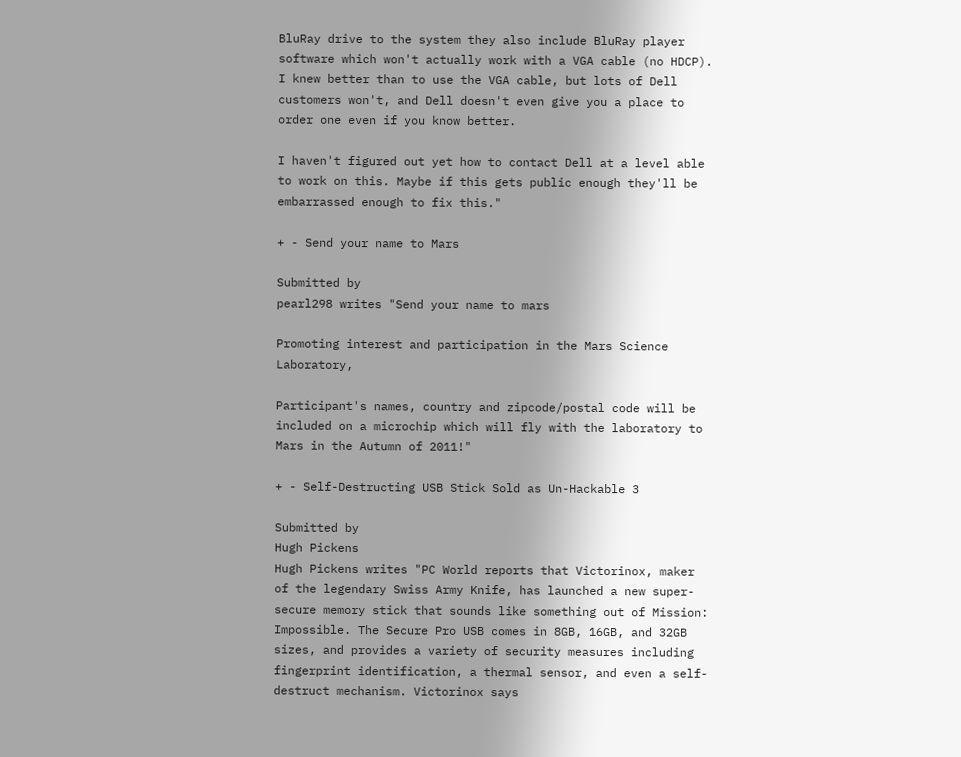BluRay drive to the system they also include BluRay player software which won't actually work with a VGA cable (no HDCP). I knew better than to use the VGA cable, but lots of Dell customers won't, and Dell doesn't even give you a place to order one even if you know better.

I haven't figured out yet how to contact Dell at a level able to work on this. Maybe if this gets public enough they'll be embarrassed enough to fix this."

+ - Send your name to Mars

Submitted by
pearl298 writes "Send your name to mars

Promoting interest and participation in the Mars Science Laboratory,

Participant's names, country and zipcode/postal code will be included on a microchip which will fly with the laboratory to Mars in the Autumn of 2011!"

+ - Self-Destructing USB Stick Sold as Un-Hackable 3

Submitted by
Hugh Pickens
Hugh Pickens writes "PC World reports that Victorinox, maker of the legendary Swiss Army Knife, has launched a new super-secure memory stick that sounds like something out of Mission: Impossible. The Secure Pro USB comes in 8GB, 16GB, and 32GB sizes, and provides a variety of security measures including fingerprint identification, a thermal sensor, and even a self-destruct mechanism. Victorinox says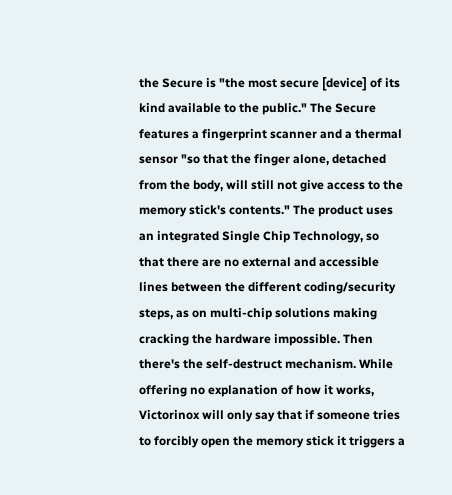the Secure is "the most secure [device] of its kind available to the public." The Secure features a fingerprint scanner and a thermal sensor "so that the finger alone, detached from the body, will still not give access to the memory stick's contents." The product uses an integrated Single Chip Technology, so that there are no external and accessible lines between the different coding/security steps, as on multi-chip solutions making cracking the hardware impossible. Then there's the self-destruct mechanism. While offering no explanation of how it works, Victorinox will only say that if someone tries to forcibly open the memory stick it triggers a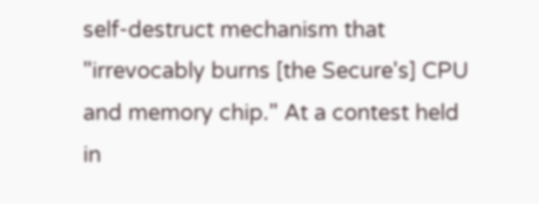self-destruct mechanism that "irrevocably burns [the Secure's] CPU and memory chip." At a contest held in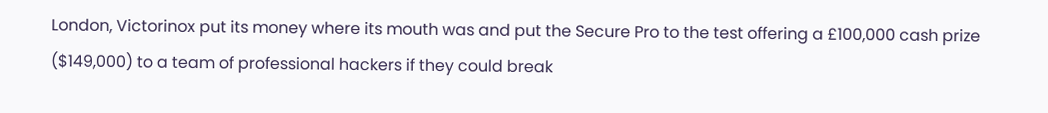London, Victorinox put its money where its mouth was and put the Secure Pro to the test offering a £100,000 cash prize ($149,000) to a team of professional hackers if they could break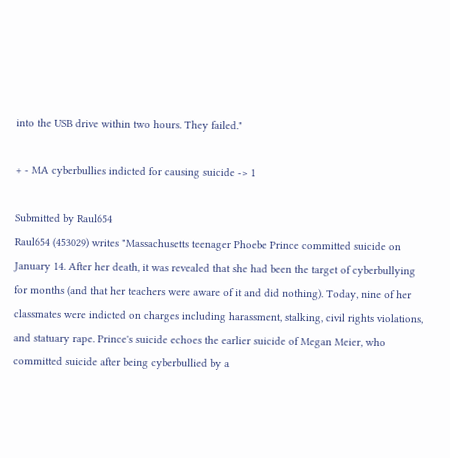into the USB drive within two hours. They failed."

+ - MA cyberbullies indicted for causing suicide -> 1

Submitted by Raul654
Raul654 (453029) writes "Massachusetts teenager Phoebe Prince committed suicide on January 14. After her death, it was revealed that she had been the target of cyberbullying for months (and that her teachers were aware of it and did nothing). Today, nine of her classmates were indicted on charges including harassment, stalking, civil rights violations, and statuary rape. Prince's suicide echoes the earlier suicide of Megan Meier, who committed suicide after being cyberbullied by a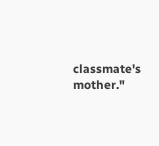classmate's mother."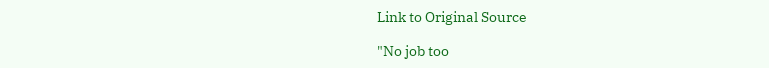Link to Original Source

"No job too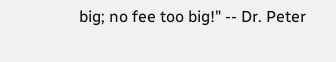big; no fee too big!" -- Dr. Peter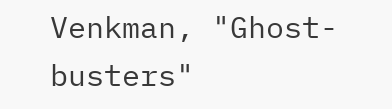Venkman, "Ghost-busters"